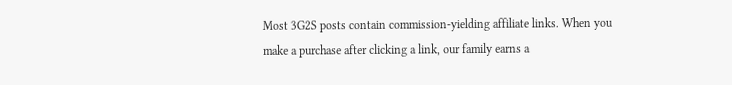Most 3G2S posts contain commission-yielding affiliate links. When you make a purchase after clicking a link, our family earns a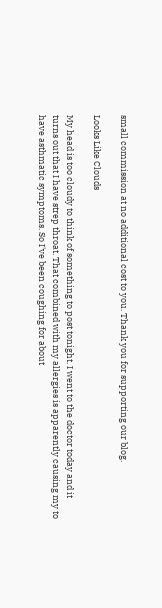small commission at no additional cost to you. Thank you for supporting our blog.

Looks Like Clouds

My head is too cloudy to think of something to post tonight. I went to the doctor today and it turns out that I have strep throat. That combined with my allergies is apparently causing my to have asthmatic symptoms. So I've been coughing for about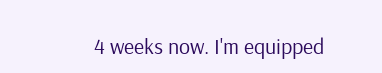4 weeks now. I'm equipped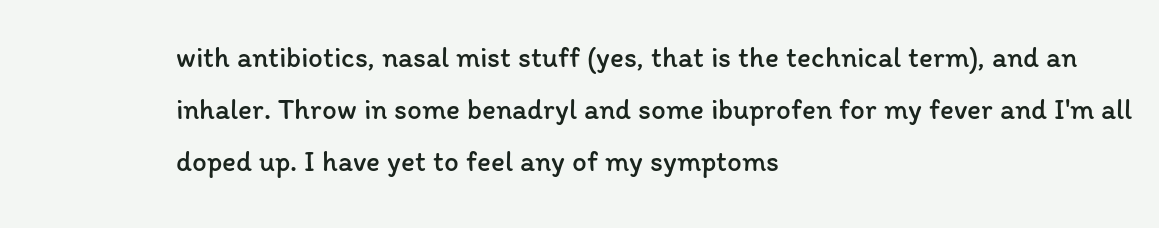with antibiotics, nasal mist stuff (yes, that is the technical term), and an inhaler. Throw in some benadryl and some ibuprofen for my fever and I'm all doped up. I have yet to feel any of my symptoms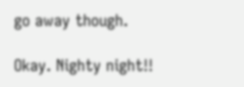go away though.

Okay. Nighty night!!